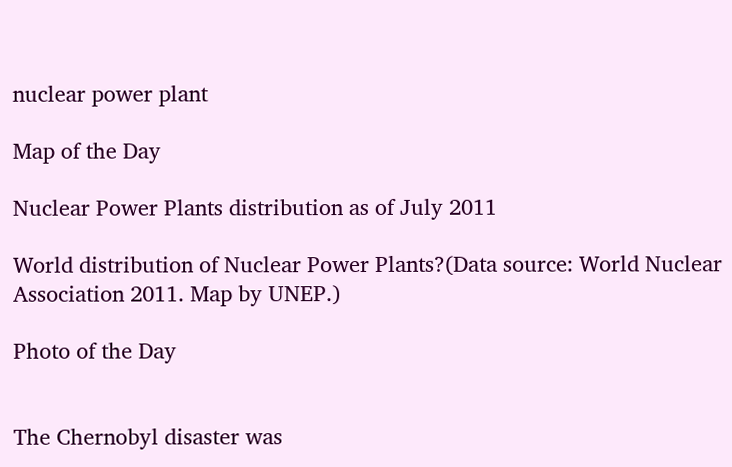nuclear power plant

Map of the Day

Nuclear Power Plants distribution as of July 2011

World distribution of Nuclear Power Plants?(Data source: World Nuclear Association 2011. Map by UNEP.)

Photo of the Day


The Chernobyl disaster was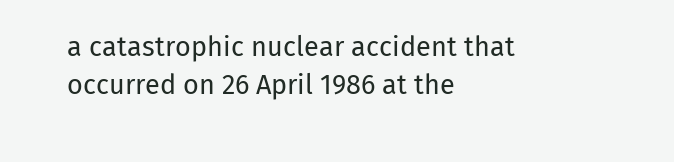a catastrophic nuclear accident that occurred on 26 April 1986 at the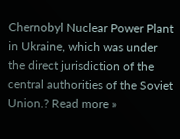Chernobyl Nuclear Power Plant in Ukraine, which was under the direct jurisdiction of the central authorities of the Soviet Union.? Read more »